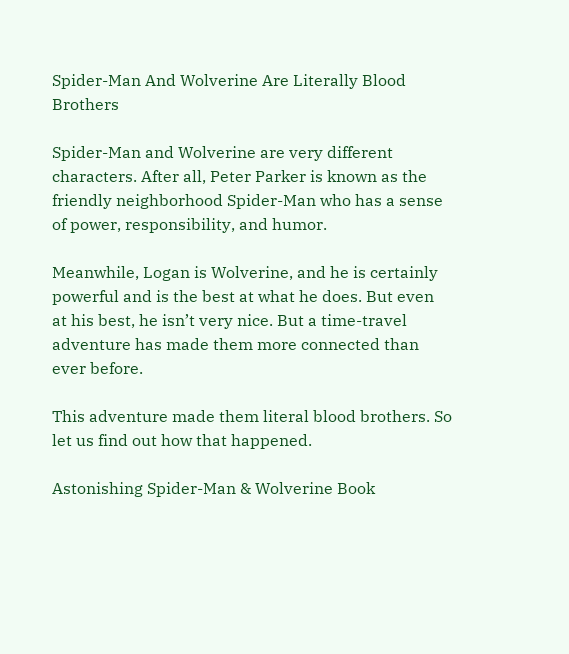Spider-Man And Wolverine Are Literally Blood Brothers

Spider-Man and Wolverine are very different characters. After all, Peter Parker is known as the friendly neighborhood Spider-Man who has a sense of power, responsibility, and humor.

Meanwhile, Logan is Wolverine, and he is certainly powerful and is the best at what he does. But even at his best, he isn’t very nice. But a time-travel adventure has made them more connected than ever before.

This adventure made them literal blood brothers. So let us find out how that happened.

Astonishing Spider-Man & Wolverine Book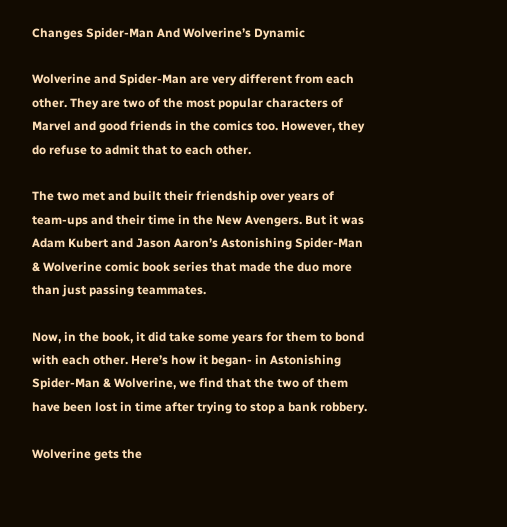Changes Spider-Man And Wolverine’s Dynamic

Wolverine and Spider-Man are very different from each other. They are two of the most popular characters of Marvel and good friends in the comics too. However, they do refuse to admit that to each other.

The two met and built their friendship over years of team-ups and their time in the New Avengers. But it was Adam Kubert and Jason Aaron’s Astonishing Spider-Man & Wolverine comic book series that made the duo more than just passing teammates.

Now, in the book, it did take some years for them to bond with each other. Here’s how it began- in Astonishing Spider-Man & Wolverine, we find that the two of them have been lost in time after trying to stop a bank robbery.

Wolverine gets the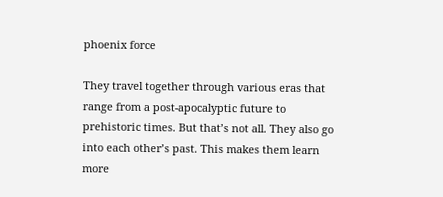phoenix force

They travel together through various eras that range from a post-apocalyptic future to prehistoric times. But that’s not all. They also go into each other’s past. This makes them learn more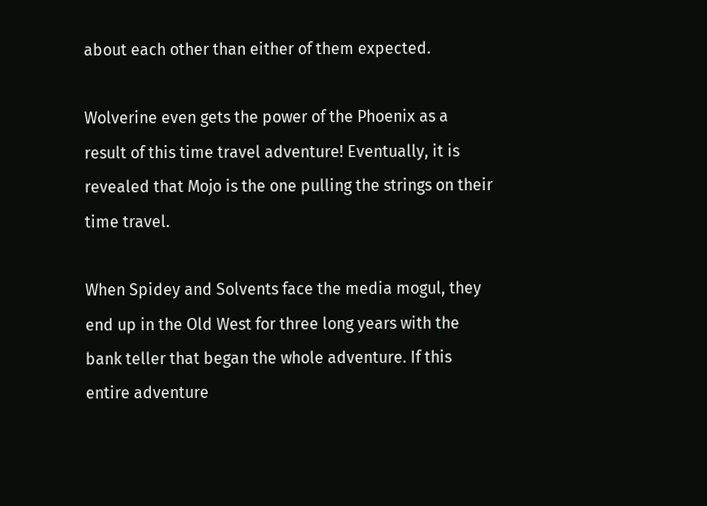about each other than either of them expected.

Wolverine even gets the power of the Phoenix as a result of this time travel adventure! Eventually, it is revealed that Mojo is the one pulling the strings on their time travel.

When Spidey and Solvents face the media mogul, they end up in the Old West for three long years with the bank teller that began the whole adventure. If this entire adventure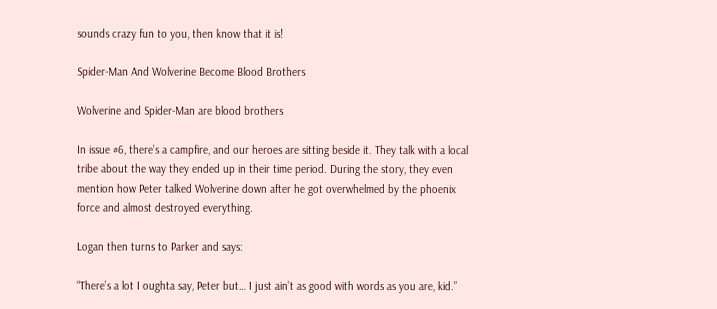sounds crazy fun to you, then know that it is!

Spider-Man And Wolverine Become Blood Brothers

Wolverine and Spider-Man are blood brothers

In issue #6, there’s a campfire, and our heroes are sitting beside it. They talk with a local tribe about the way they ended up in their time period. During the story, they even mention how Peter talked Wolverine down after he got overwhelmed by the phoenix force and almost destroyed everything.

Logan then turns to Parker and says:

“There’s a lot I oughta say, Peter but… I just ain’t as good with words as you are, kid.”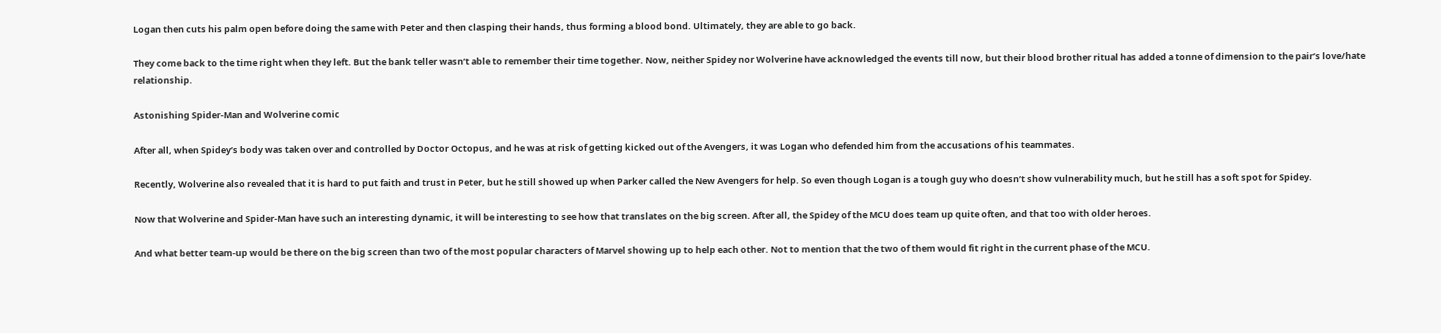Logan then cuts his palm open before doing the same with Peter and then clasping their hands, thus forming a blood bond. Ultimately, they are able to go back.

They come back to the time right when they left. But the bank teller wasn’t able to remember their time together. Now, neither Spidey nor Wolverine have acknowledged the events till now, but their blood brother ritual has added a tonne of dimension to the pair’s love/hate relationship.

Astonishing Spider-Man and Wolverine comic

After all, when Spidey’s body was taken over and controlled by Doctor Octopus, and he was at risk of getting kicked out of the Avengers, it was Logan who defended him from the accusations of his teammates.

Recently, Wolverine also revealed that it is hard to put faith and trust in Peter, but he still showed up when Parker called the New Avengers for help. So even though Logan is a tough guy who doesn’t show vulnerability much, but he still has a soft spot for Spidey.

Now that Wolverine and Spider-Man have such an interesting dynamic, it will be interesting to see how that translates on the big screen. After all, the Spidey of the MCU does team up quite often, and that too with older heroes.

And what better team-up would be there on the big screen than two of the most popular characters of Marvel showing up to help each other. Not to mention that the two of them would fit right in the current phase of the MCU.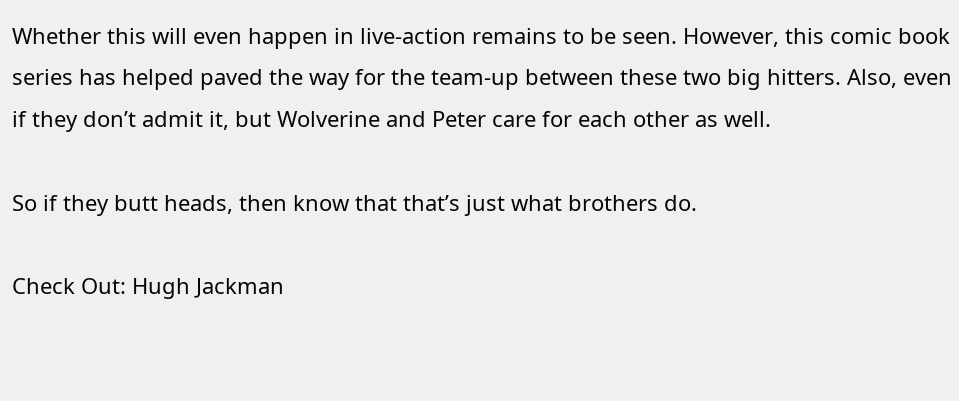Whether this will even happen in live-action remains to be seen. However, this comic book series has helped paved the way for the team-up between these two big hitters. Also, even if they don’t admit it, but Wolverine and Peter care for each other as well.

So if they butt heads, then know that that’s just what brothers do.

Check Out: Hugh Jackman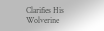Clarifies His Wolverine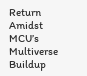Return Amidst MCU’s Multiverse Buildup